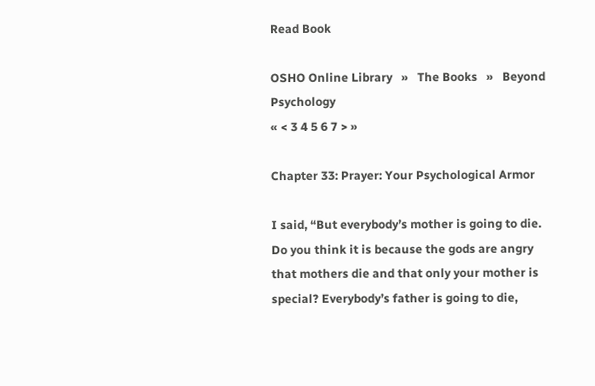Read Book

OSHO Online Library   »   The Books   »   Beyond Psychology
« < 3 4 5 6 7 > »

Chapter 33: Prayer: Your Psychological Armor

I said, “But everybody’s mother is going to die. Do you think it is because the gods are angry that mothers die and that only your mother is special? Everybody’s father is going to die,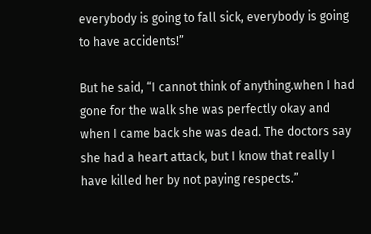everybody is going to fall sick, everybody is going to have accidents!”

But he said, “I cannot think of anything.when I had gone for the walk she was perfectly okay and when I came back she was dead. The doctors say she had a heart attack, but I know that really I have killed her by not paying respects.”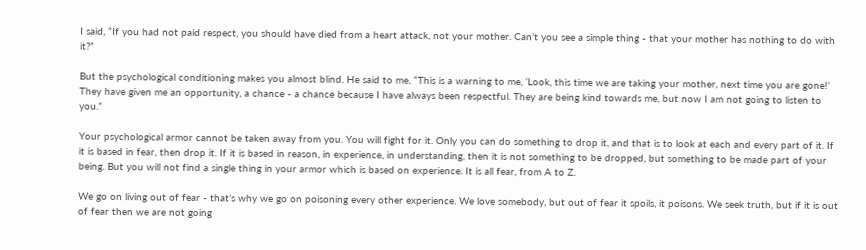I said, “If you had not paid respect, you should have died from a heart attack, not your mother. Can’t you see a simple thing - that your mother has nothing to do with it?”

But the psychological conditioning makes you almost blind. He said to me, “This is a warning to me, ‘Look, this time we are taking your mother, next time you are gone!’ They have given me an opportunity, a chance - a chance because I have always been respectful. They are being kind towards me, but now I am not going to listen to you.”

Your psychological armor cannot be taken away from you. You will fight for it. Only you can do something to drop it, and that is to look at each and every part of it. If it is based in fear, then drop it. If it is based in reason, in experience, in understanding, then it is not something to be dropped, but something to be made part of your being. But you will not find a single thing in your armor which is based on experience. It is all fear, from A to Z.

We go on living out of fear - that’s why we go on poisoning every other experience. We love somebody, but out of fear it spoils, it poisons. We seek truth, but if it is out of fear then we are not going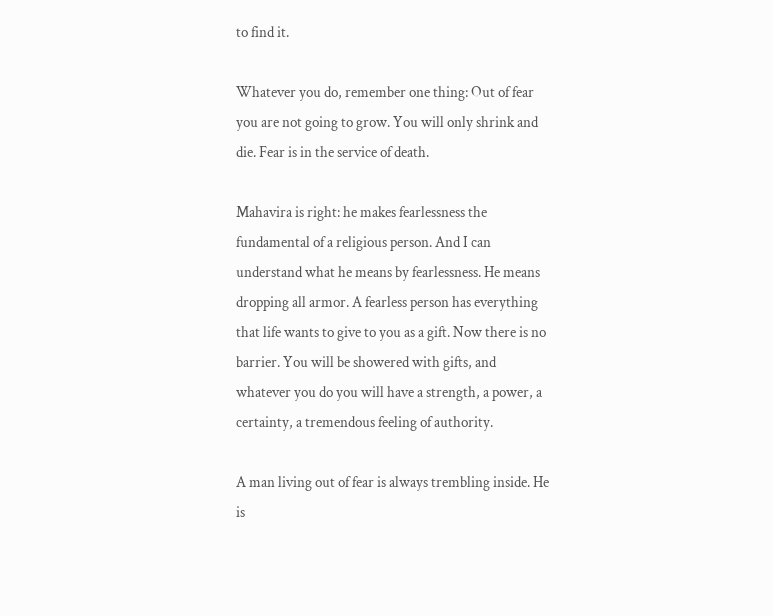to find it.

Whatever you do, remember one thing: Out of fear you are not going to grow. You will only shrink and die. Fear is in the service of death.

Mahavira is right: he makes fearlessness the fundamental of a religious person. And I can understand what he means by fearlessness. He means dropping all armor. A fearless person has everything that life wants to give to you as a gift. Now there is no barrier. You will be showered with gifts, and whatever you do you will have a strength, a power, a certainty, a tremendous feeling of authority.

A man living out of fear is always trembling inside. He is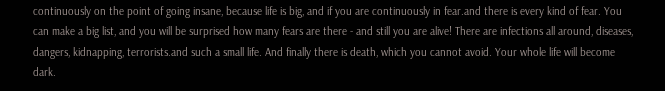continuously on the point of going insane, because life is big, and if you are continuously in fear.and there is every kind of fear. You can make a big list, and you will be surprised how many fears are there - and still you are alive! There are infections all around, diseases, dangers, kidnapping, terrorists.and such a small life. And finally there is death, which you cannot avoid. Your whole life will become dark.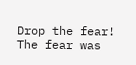Drop the fear! The fear was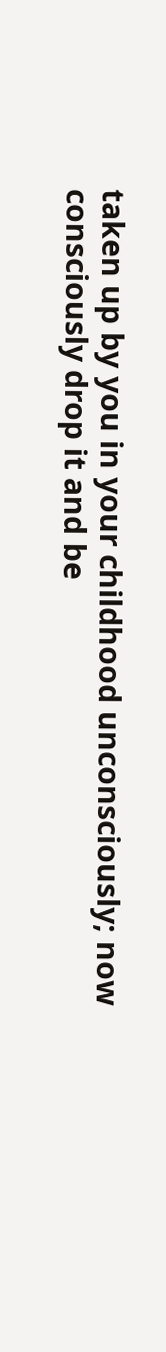taken up by you in your childhood unconsciously; now consciously drop it and be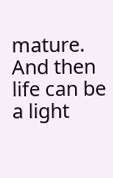mature. And then life can be a light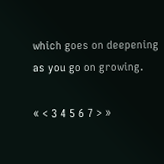which goes on deepening as you go on growing.

« < 3 4 5 6 7 > »